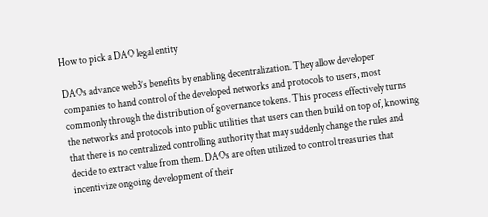How to pick a DAO legal entity

DAOs advance web3’s benefits by enabling decentralization. They allow developer companies to hand control of the developed networks and protocols to users, most commonly through the distribution of governance tokens. This process effectively turns the networks and protocols into public utilities that users can then build on top of, knowing that there is no centralized controlling authority that may suddenly change the rules and decide to extract value from them. DAOs are often utilized to control treasuries that incentivize ongoing development of their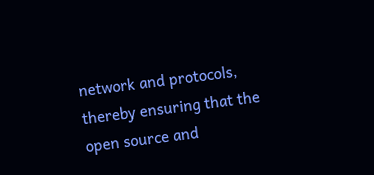network and protocols, thereby ensuring that the open source and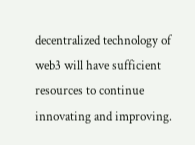decentralized technology of web3 will have sufficient resources to continue innovating and improving.